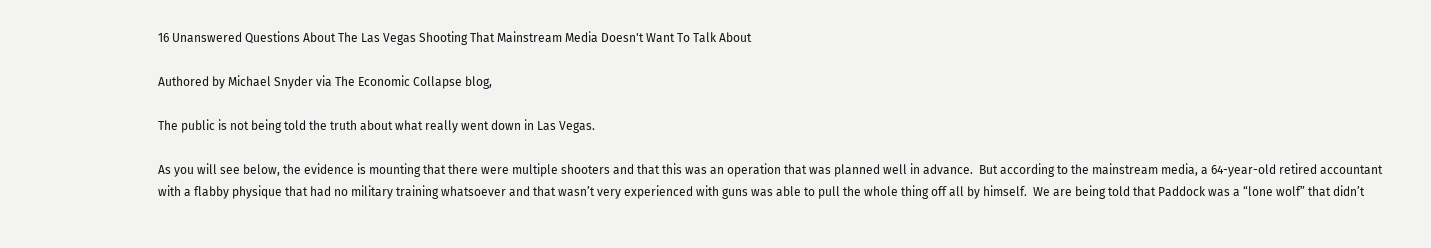16 Unanswered Questions About The Las Vegas Shooting That Mainstream Media Doesn't Want To Talk About

Authored by Michael Snyder via The Economic Collapse blog,

The public is not being told the truth about what really went down in Las Vegas.

As you will see below, the evidence is mounting that there were multiple shooters and that this was an operation that was planned well in advance.  But according to the mainstream media, a 64-year-old retired accountant with a flabby physique that had no military training whatsoever and that wasn’t very experienced with guns was able to pull the whole thing off all by himself.  We are being told that Paddock was a “lone wolf” that didn’t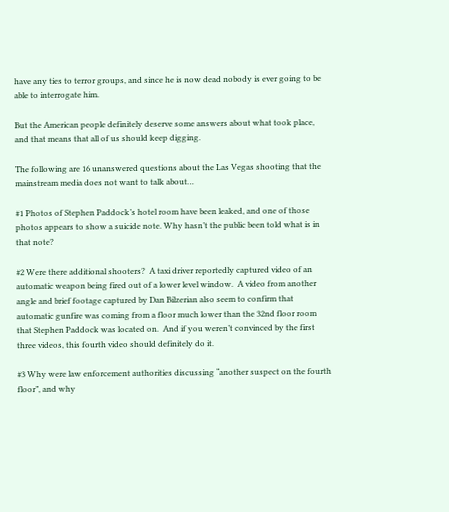have any ties to terror groups, and since he is now dead nobody is ever going to be able to interrogate him.

But the American people definitely deserve some answers about what took place, and that means that all of us should keep digging.

The following are 16 unanswered questions about the Las Vegas shooting that the mainstream media does not want to talk about…

#1 Photos of Stephen Paddock’s hotel room have been leaked, and one of those photos appears to show a suicide note. Why hasn’t the public been told what is in that note?

#2 Were there additional shooters?  A taxi driver reportedly captured video of an automatic weapon being fired out of a lower level window.  A video from another angle and brief footage captured by Dan Bilzerian also seem to confirm that automatic gunfire was coming from a floor much lower than the 32nd floor room that Stephen Paddock was located on.  And if you weren’t convinced by the first three videos, this fourth video should definitely do it.

#3 Why were law enforcement authorities discussing “another suspect on the fourth floor”, and why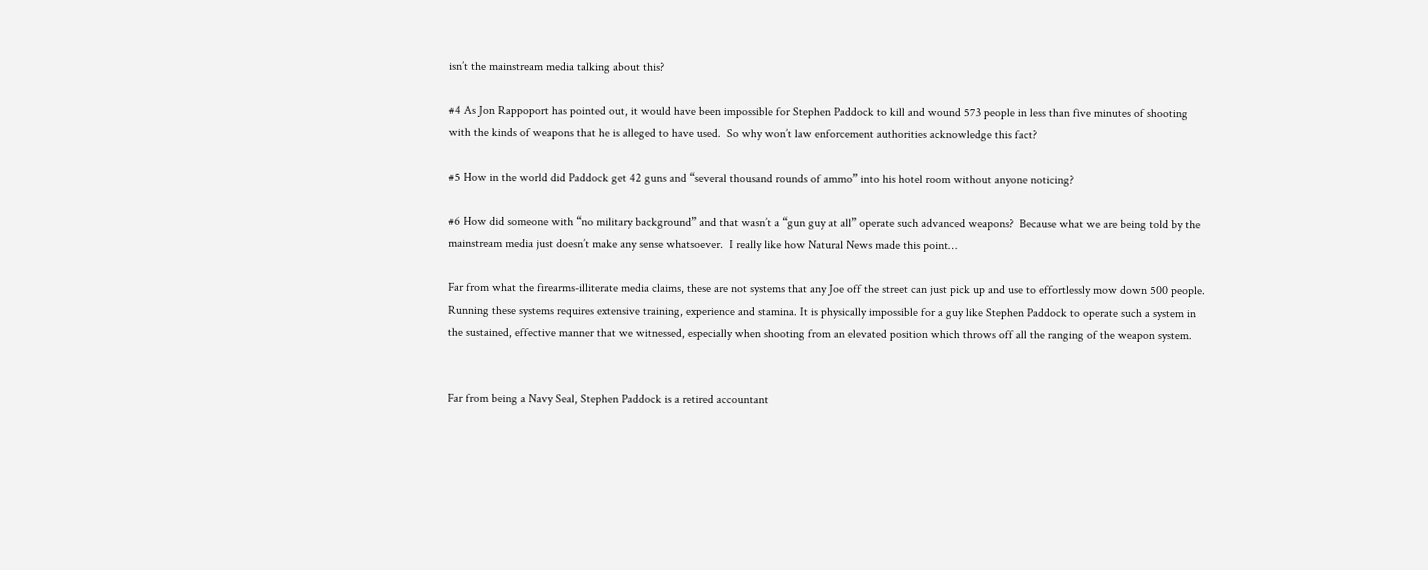isn’t the mainstream media talking about this?

#4 As Jon Rappoport has pointed out, it would have been impossible for Stephen Paddock to kill and wound 573 people in less than five minutes of shooting with the kinds of weapons that he is alleged to have used.  So why won’t law enforcement authorities acknowledge this fact?

#5 How in the world did Paddock get 42 guns and “several thousand rounds of ammo” into his hotel room without anyone noticing?

#6 How did someone with “no military background” and that wasn’t a “gun guy at all” operate such advanced weapons?  Because what we are being told by the mainstream media just doesn’t make any sense whatsoever.  I really like how Natural News made this point…

Far from what the firearms-illiterate media claims, these are not systems that any Joe off the street can just pick up and use to effortlessly mow down 500 people. Running these systems requires extensive training, experience and stamina. It is physically impossible for a guy like Stephen Paddock to operate such a system in the sustained, effective manner that we witnessed, especially when shooting from an elevated position which throws off all the ranging of the weapon system.


Far from being a Navy Seal, Stephen Paddock is a retired accountant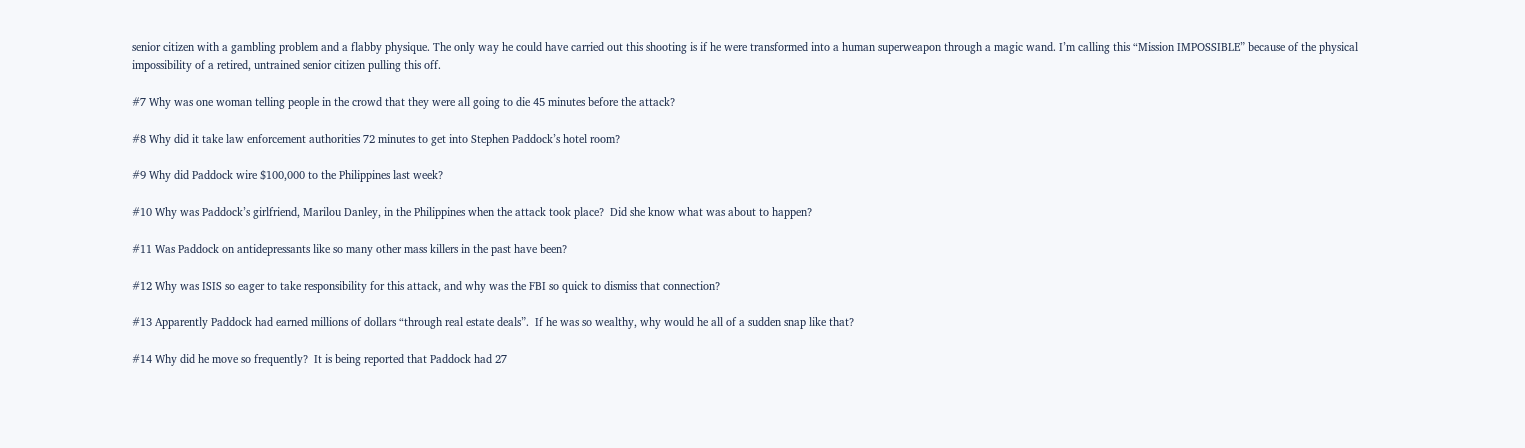senior citizen with a gambling problem and a flabby physique. The only way he could have carried out this shooting is if he were transformed into a human superweapon through a magic wand. I’m calling this “Mission IMPOSSIBLE” because of the physical impossibility of a retired, untrained senior citizen pulling this off.

#7 Why was one woman telling people in the crowd that they were all going to die 45 minutes before the attack?

#8 Why did it take law enforcement authorities 72 minutes to get into Stephen Paddock’s hotel room?

#9 Why did Paddock wire $100,000 to the Philippines last week?

#10 Why was Paddock’s girlfriend, Marilou Danley, in the Philippines when the attack took place?  Did she know what was about to happen?

#11 Was Paddock on antidepressants like so many other mass killers in the past have been?

#12 Why was ISIS so eager to take responsibility for this attack, and why was the FBI so quick to dismiss that connection?

#13 Apparently Paddock had earned millions of dollars “through real estate deals”.  If he was so wealthy, why would he all of a sudden snap like that?

#14 Why did he move so frequently?  It is being reported that Paddock had 27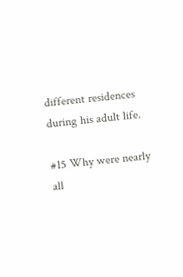different residences during his adult life.

#15 Why were nearly all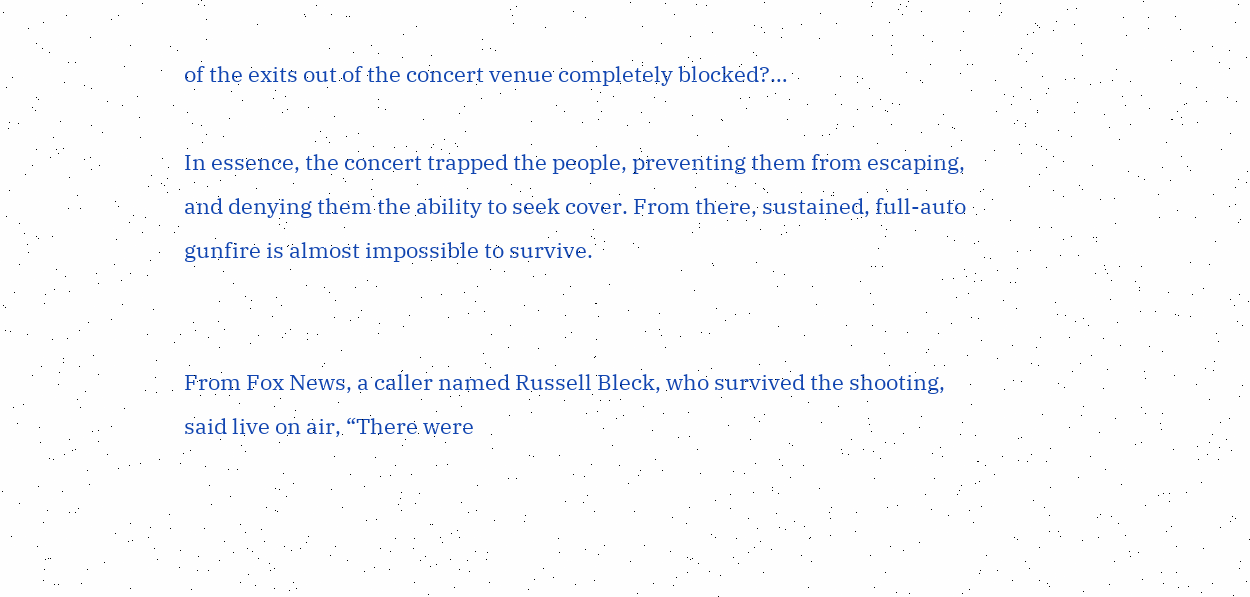of the exits out of the concert venue completely blocked?…

In essence, the concert trapped the people, preventing them from escaping, and denying them the ability to seek cover. From there, sustained, full-auto gunfire is almost impossible to survive.


From Fox News, a caller named Russell Bleck, who survived the shooting, said live on air, “There were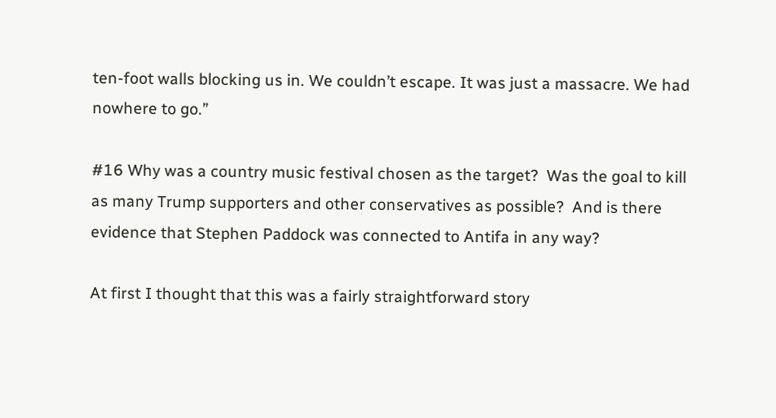ten-foot walls blocking us in. We couldn’t escape. It was just a massacre. We had nowhere to go.”

#16 Why was a country music festival chosen as the target?  Was the goal to kill as many Trump supporters and other conservatives as possible?  And is there evidence that Stephen Paddock was connected to Antifa in any way?

At first I thought that this was a fairly straightforward story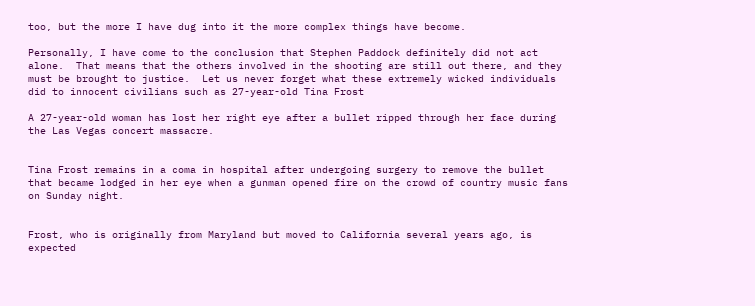too, but the more I have dug into it the more complex things have become.

Personally, I have come to the conclusion that Stephen Paddock definitely did not act alone.  That means that the others involved in the shooting are still out there, and they must be brought to justice.  Let us never forget what these extremely wicked individuals did to innocent civilians such as 27-year-old Tina Frost

A 27-year-old woman has lost her right eye after a bullet ripped through her face during the Las Vegas concert massacre.


Tina Frost remains in a coma in hospital after undergoing surgery to remove the bullet that became lodged in her eye when a gunman opened fire on the crowd of country music fans on Sunday night.


Frost, who is originally from Maryland but moved to California several years ago, is expected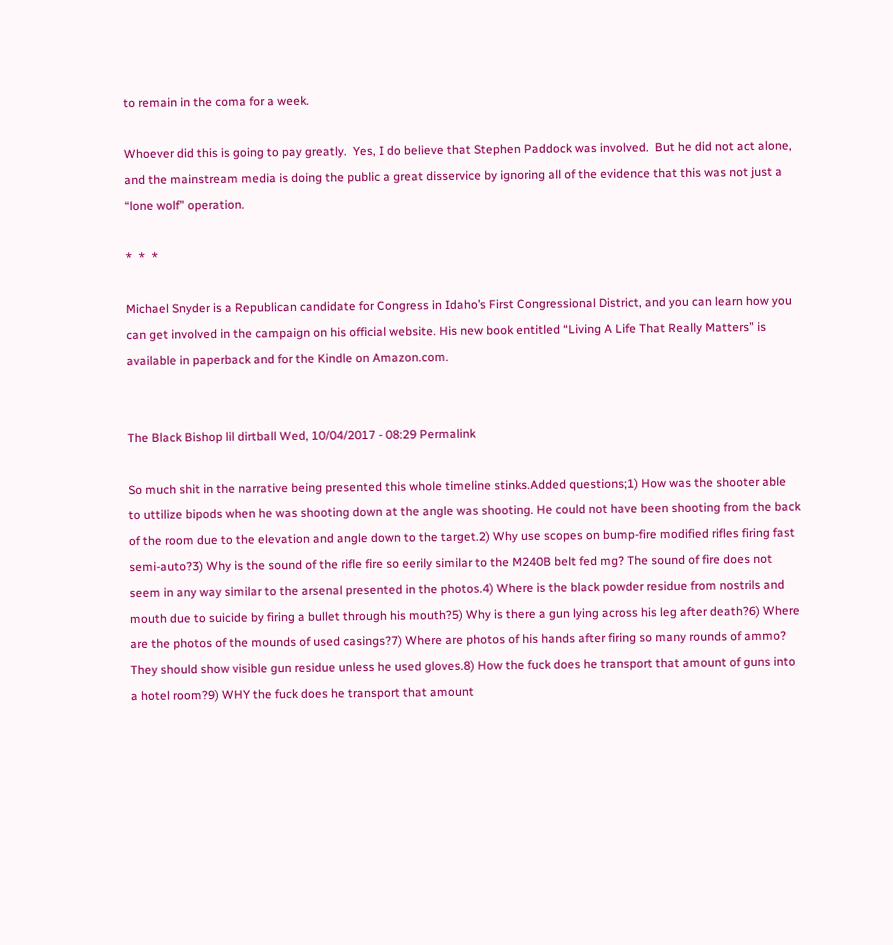to remain in the coma for a week.

Whoever did this is going to pay greatly.  Yes, I do believe that Stephen Paddock was involved.  But he did not act alone, and the mainstream media is doing the public a great disservice by ignoring all of the evidence that this was not just a “lone wolf” operation.

*  *  *

Michael Snyder is a Republican candidate for Congress in Idaho’s First Congressional District, and you can learn how you can get involved in the campaign on his official website. His new book entitled “Living A Life That Really Matters” is available in paperback and for the Kindle on Amazon.com.


The Black Bishop lil dirtball Wed, 10/04/2017 - 08:29 Permalink

So much shit in the narrative being presented this whole timeline stinks.Added questions;1) How was the shooter able to uttilize bipods when he was shooting down at the angle was shooting. He could not have been shooting from the back of the room due to the elevation and angle down to the target.2) Why use scopes on bump-fire modified rifles firing fast semi-auto?3) Why is the sound of the rifle fire so eerily similar to the M240B belt fed mg? The sound of fire does not seem in any way similar to the arsenal presented in the photos.4) Where is the black powder residue from nostrils and mouth due to suicide by firing a bullet through his mouth?5) Why is there a gun lying across his leg after death?6) Where are the photos of the mounds of used casings?7) Where are photos of his hands after firing so many rounds of ammo? They should show visible gun residue unless he used gloves.8) How the fuck does he transport that amount of guns into a hotel room?9) WHY the fuck does he transport that amount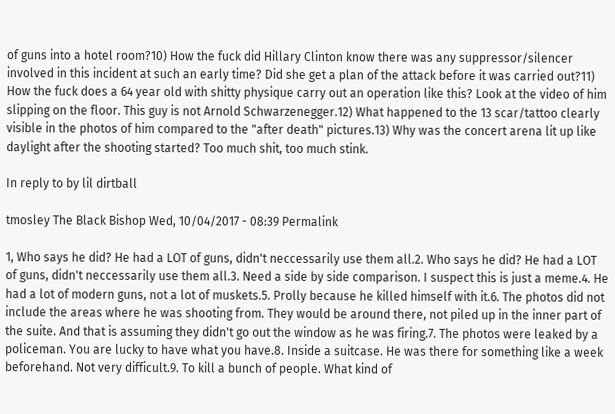of guns into a hotel room?10) How the fuck did Hillary Clinton know there was any suppressor/silencer involved in this incident at such an early time? Did she get a plan of the attack before it was carried out?11) How the fuck does a 64 year old with shitty physique carry out an operation like this? Look at the video of him slipping on the floor. This guy is not Arnold Schwarzenegger.12) What happened to the 13 scar/tattoo clearly visible in the photos of him compared to the "after death" pictures.13) Why was the concert arena lit up like daylight after the shooting started? Too much shit, too much stink.

In reply to by lil dirtball

tmosley The Black Bishop Wed, 10/04/2017 - 08:39 Permalink

1, Who says he did? He had a LOT of guns, didn't neccessarily use them all.2. Who says he did? He had a LOT of guns, didn't neccessarily use them all.3. Need a side by side comparison. I suspect this is just a meme.4. He had a lot of modern guns, not a lot of muskets.5. Prolly because he killed himself with it.6. The photos did not include the areas where he was shooting from. They would be around there, not piled up in the inner part of the suite. And that is assuming they didn't go out the window as he was firing.7. The photos were leaked by a policeman. You are lucky to have what you have.8. Inside a suitcase. He was there for something like a week beforehand. Not very difficult.9. To kill a bunch of people. What kind of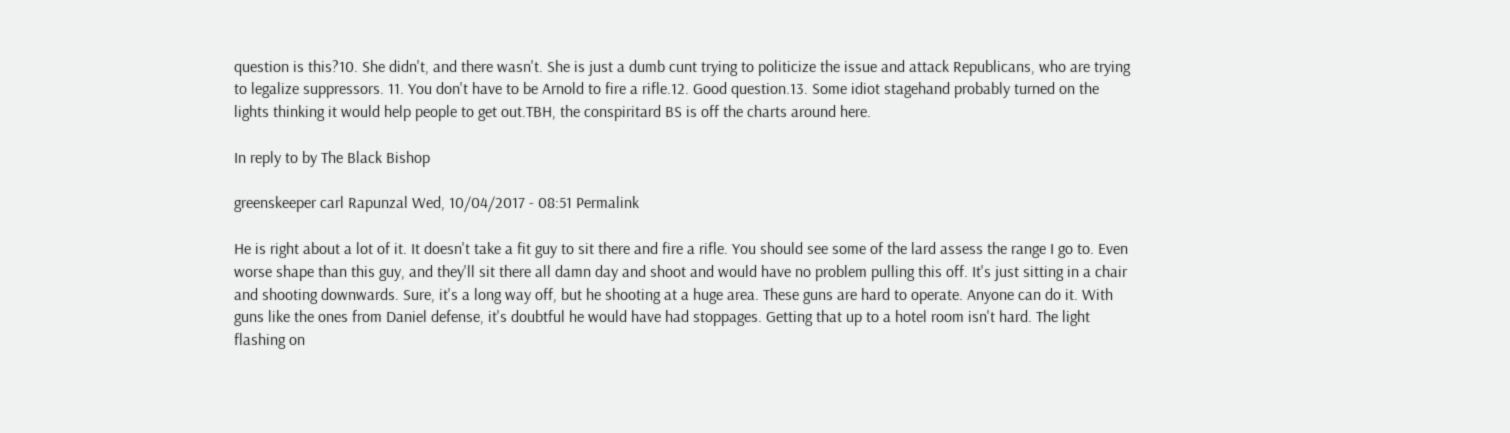question is this?10. She didn't, and there wasn't. She is just a dumb cunt trying to politicize the issue and attack Republicans, who are trying to legalize suppressors. 11. You don't have to be Arnold to fire a rifle.12. Good question.13. Some idiot stagehand probably turned on the lights thinking it would help people to get out.TBH, the conspiritard BS is off the charts around here.

In reply to by The Black Bishop

greenskeeper carl Rapunzal Wed, 10/04/2017 - 08:51 Permalink

He is right about a lot of it. It doesn't take a fit guy to sit there and fire a rifle. You should see some of the lard assess the range I go to. Even worse shape than this guy, and they'll sit there all damn day and shoot and would have no problem pulling this off. It's just sitting in a chair and shooting downwards. Sure, it's a long way off, but he shooting at a huge area. These guns are hard to operate. Anyone can do it. With guns like the ones from Daniel defense, it's doubtful he would have had stoppages. Getting that up to a hotel room isn't hard. The light flashing on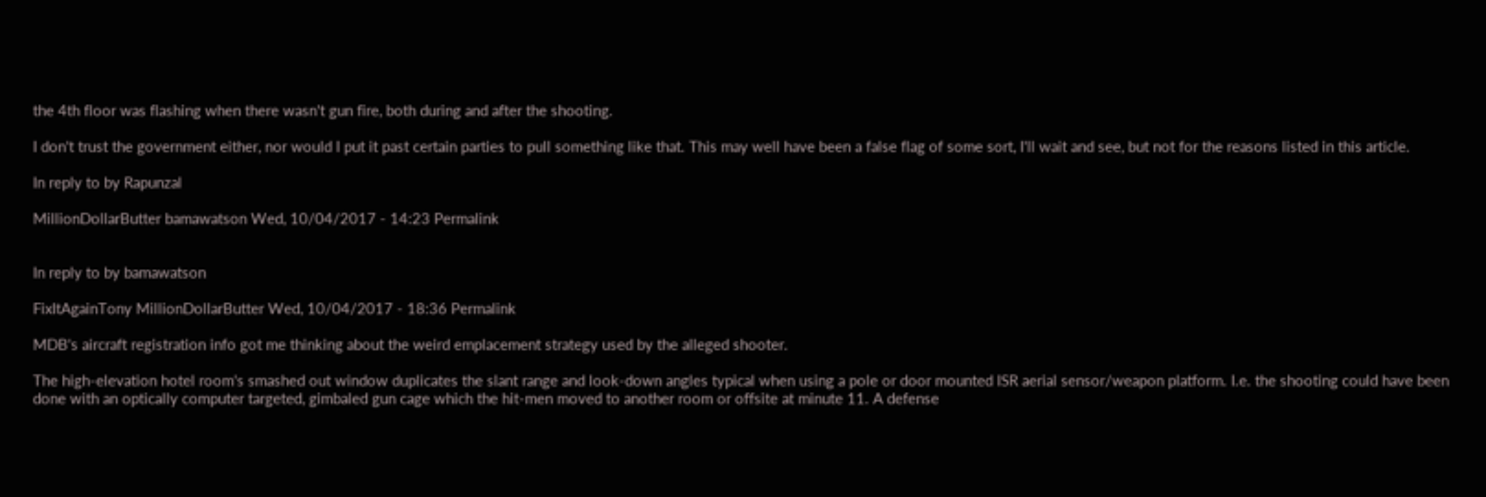the 4th floor was flashing when there wasn't gun fire, both during and after the shooting.

I don't trust the government either, nor would I put it past certain parties to pull something like that. This may well have been a false flag of some sort, I'll wait and see, but not for the reasons listed in this article.

In reply to by Rapunzal

MillionDollarButter bamawatson Wed, 10/04/2017 - 14:23 Permalink


In reply to by bamawatson

FixItAgainTony MillionDollarButter Wed, 10/04/2017 - 18:36 Permalink

MDB's aircraft registration info got me thinking about the weird emplacement strategy used by the alleged shooter.

The high-elevation hotel room's smashed out window duplicates the slant range and look-down angles typical when using a pole or door mounted ISR aerial sensor/weapon platform. I.e. the shooting could have been done with an optically computer targeted, gimbaled gun cage which the hit-men moved to another room or offsite at minute 11. A defense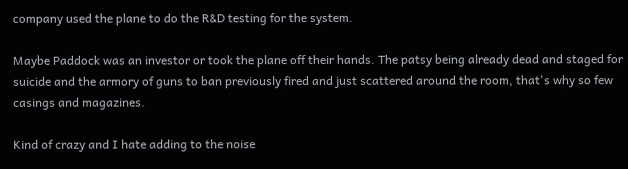company used the plane to do the R&D testing for the system.

Maybe Paddock was an investor or took the plane off their hands. The patsy being already dead and staged for suicide and the armory of guns to ban previously fired and just scattered around the room, that's why so few casings and magazines.

Kind of crazy and I hate adding to the noise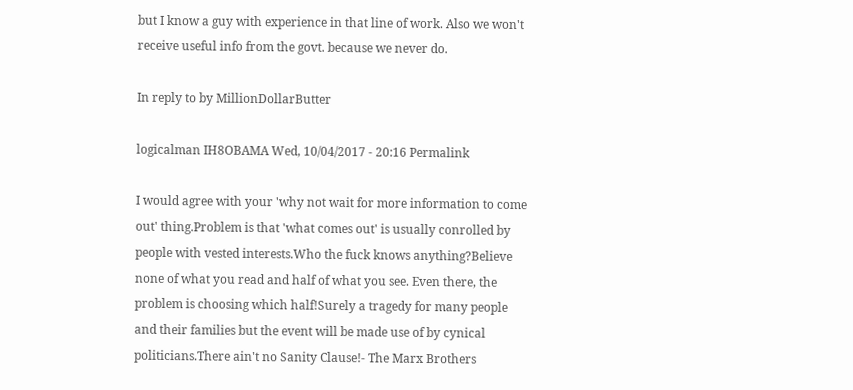but I know a guy with experience in that line of work. Also we won't receive useful info from the govt. because we never do.

In reply to by MillionDollarButter

logicalman IH8OBAMA Wed, 10/04/2017 - 20:16 Permalink

I would agree with your 'why not wait for more information to come out' thing.Problem is that 'what comes out' is usually conrolled by people with vested interests.Who the fuck knows anything?Believe none of what you read and half of what you see. Even there, the problem is choosing which half!Surely a tragedy for many people and their families but the event will be made use of by cynical politicians.There ain't no Sanity Clause!- The Marx Brothers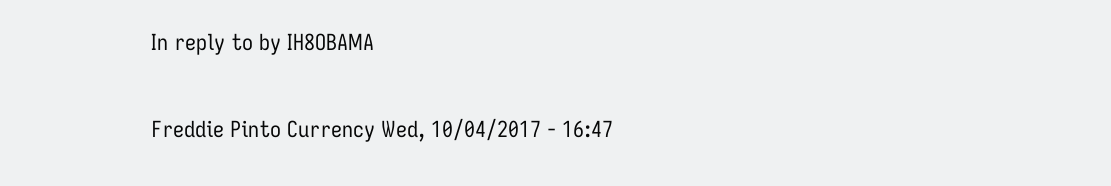In reply to by IH8OBAMA

Freddie Pinto Currency Wed, 10/04/2017 - 16:47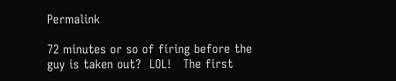Permalink

72 minutes or so of firing before the guy is taken out?  LOL!   The first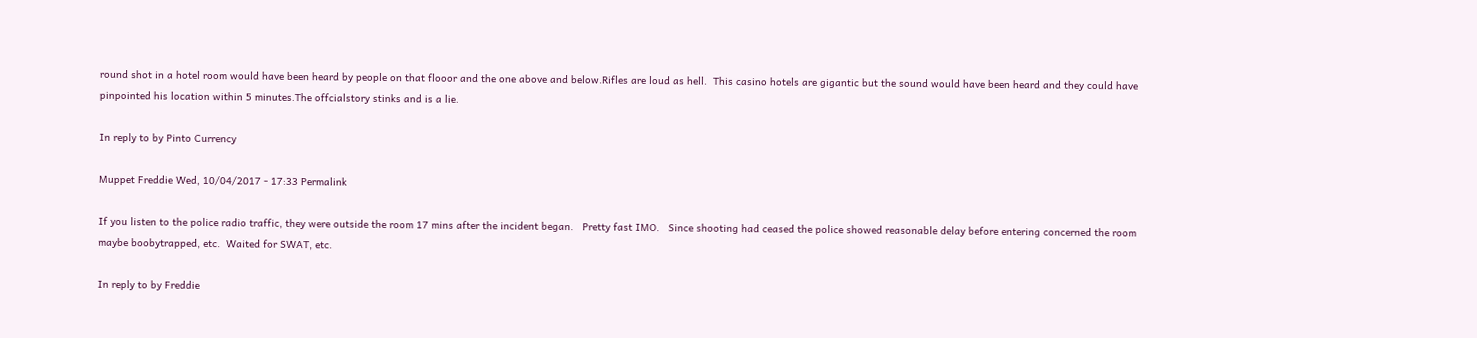round shot in a hotel room would have been heard by people on that flooor and the one above and below.Rifles are loud as hell.  This casino hotels are gigantic but the sound would have been heard and they could have pinpointed his location within 5 minutes.The offcialstory stinks and is a lie.

In reply to by Pinto Currency

Muppet Freddie Wed, 10/04/2017 - 17:33 Permalink

If you listen to the police radio traffic, they were outside the room 17 mins after the incident began.   Pretty fast IMO.   Since shooting had ceased the police showed reasonable delay before entering concerned the room maybe boobytrapped, etc.  Waited for SWAT, etc.

In reply to by Freddie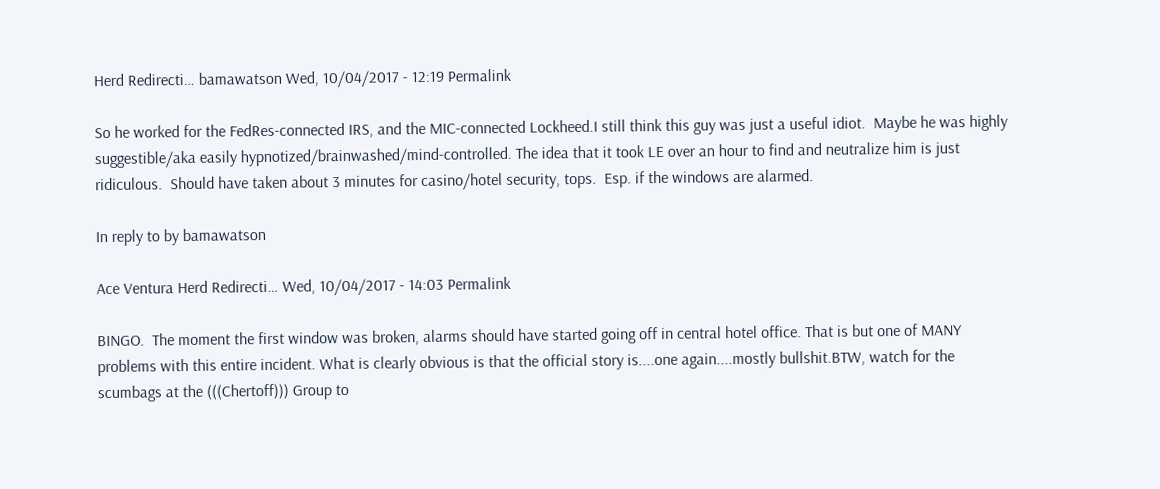Herd Redirecti… bamawatson Wed, 10/04/2017 - 12:19 Permalink

So he worked for the FedRes-connected IRS, and the MIC-connected Lockheed.I still think this guy was just a useful idiot.  Maybe he was highly suggestible/aka easily hypnotized/brainwashed/mind-controlled. The idea that it took LE over an hour to find and neutralize him is just ridiculous.  Should have taken about 3 minutes for casino/hotel security, tops.  Esp. if the windows are alarmed.

In reply to by bamawatson

Ace Ventura Herd Redirecti… Wed, 10/04/2017 - 14:03 Permalink

BINGO.  The moment the first window was broken, alarms should have started going off in central hotel office. That is but one of MANY problems with this entire incident. What is clearly obvious is that the official story is....one again....mostly bullshit.BTW, watch for the scumbags at the (((Chertoff))) Group to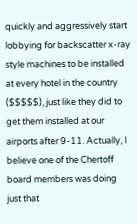quickly and aggressively start lobbying for backscatter x-ray style machines to be installed at every hotel in the country ($$$$$), just like they did to get them installed at our airports after 9-11. Actually, I believe one of the Chertoff board members was doing just that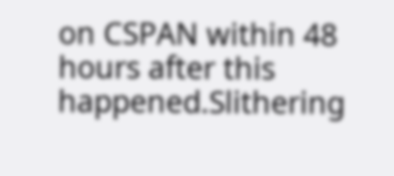on CSPAN within 48 hours after this happened.Slithering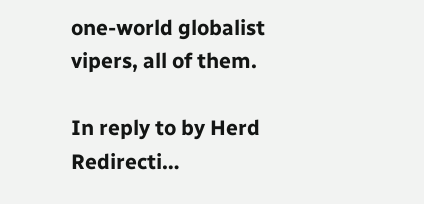one-world globalist vipers, all of them.

In reply to by Herd Redirecti…